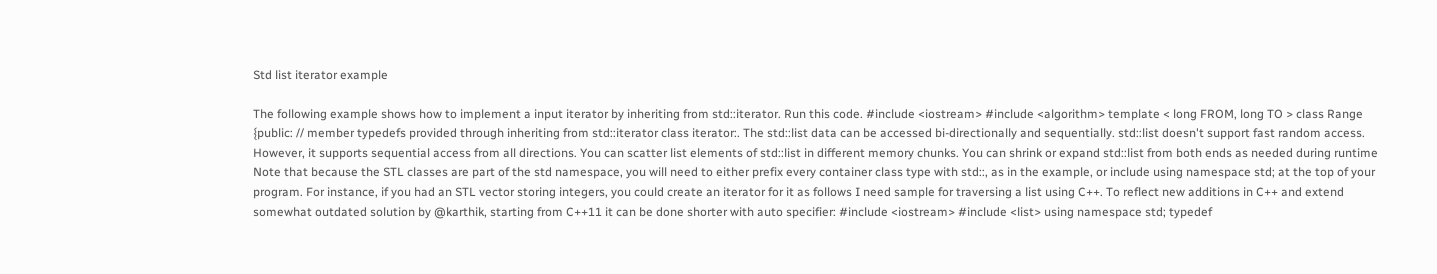Std list iterator example

The following example shows how to implement a input iterator by inheriting from std::iterator. Run this code. #include <iostream> #include <algorithm> template < long FROM, long TO > class Range {public: // member typedefs provided through inheriting from std::iterator class iterator:. The std::list data can be accessed bi-directionally and sequentially. std::list doesn't support fast random access. However, it supports sequential access from all directions. You can scatter list elements of std::list in different memory chunks. You can shrink or expand std::list from both ends as needed during runtime Note that because the STL classes are part of the std namespace, you will need to either prefix every container class type with std::, as in the example, or include using namespace std; at the top of your program. For instance, if you had an STL vector storing integers, you could create an iterator for it as follows I need sample for traversing a list using C++. To reflect new additions in C++ and extend somewhat outdated solution by @karthik, starting from C++11 it can be done shorter with auto specifier: #include <iostream> #include <list> using namespace std; typedef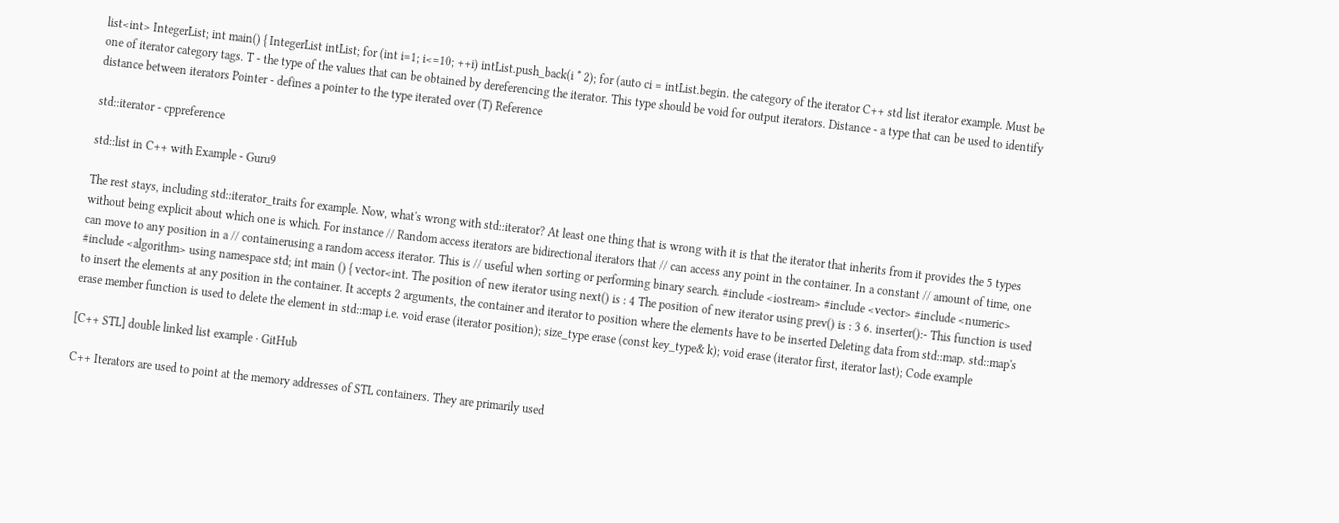list<int> IntegerList; int main() { IntegerList intList; for (int i=1; i<=10; ++i) intList.push_back(i * 2); for (auto ci = intList.begin. the category of the iterator C++ std list iterator example. Must be one of iterator category tags. T - the type of the values that can be obtained by dereferencing the iterator. This type should be void for output iterators. Distance - a type that can be used to identify distance between iterators Pointer - defines a pointer to the type iterated over (T) Reference

std::iterator - cppreference

std::list in C++ with Example - Guru9

The rest stays, including std::iterator_traits for example. Now, what's wrong with std::iterator? At least one thing that is wrong with it is that the iterator that inherits from it provides the 5 types without being explicit about which one is which. For instance // Random access iterators are bidirectional iterators that // can access any point in the container. In a constant // amount of time, one can move to any position in a // containerusing a random access iterator. This is // useful when sorting or performing binary search. #include <iostream> #include <vector> #include <numeric> #include <algorithm> using namespace std; int main () { vector<int. The position of new iterator using next() is : 4 The position of new iterator using prev() is : 3 6. inserter():- This function is used to insert the elements at any position in the container. It accepts 2 arguments, the container and iterator to position where the elements have to be inserted Deleting data from std::map. std::map's erase member function is used to delete the element in std::map i.e. void erase (iterator position); size_type erase (const key_type& k); void erase (iterator first, iterator last); Code example

[C++ STL] double linked list example · GitHub

C++ Iterators are used to point at the memory addresses of STL containers. They are primarily used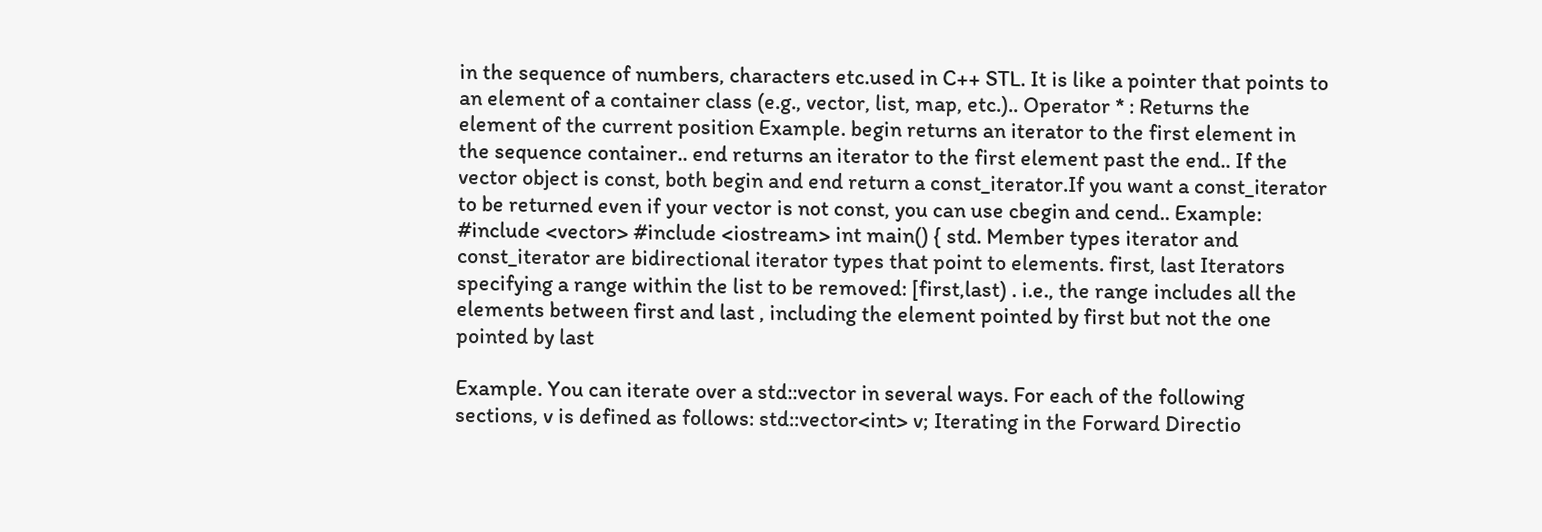in the sequence of numbers, characters etc.used in C++ STL. It is like a pointer that points to an element of a container class (e.g., vector, list, map, etc.).. Operator * : Returns the element of the current position Example. begin returns an iterator to the first element in the sequence container.. end returns an iterator to the first element past the end.. If the vector object is const, both begin and end return a const_iterator.If you want a const_iterator to be returned even if your vector is not const, you can use cbegin and cend.. Example: #include <vector> #include <iostream> int main() { std. Member types iterator and const_iterator are bidirectional iterator types that point to elements. first, last Iterators specifying a range within the list to be removed: [first,last) . i.e., the range includes all the elements between first and last , including the element pointed by first but not the one pointed by last

Example. You can iterate over a std::vector in several ways. For each of the following sections, v is defined as follows: std::vector<int> v; Iterating in the Forward Directio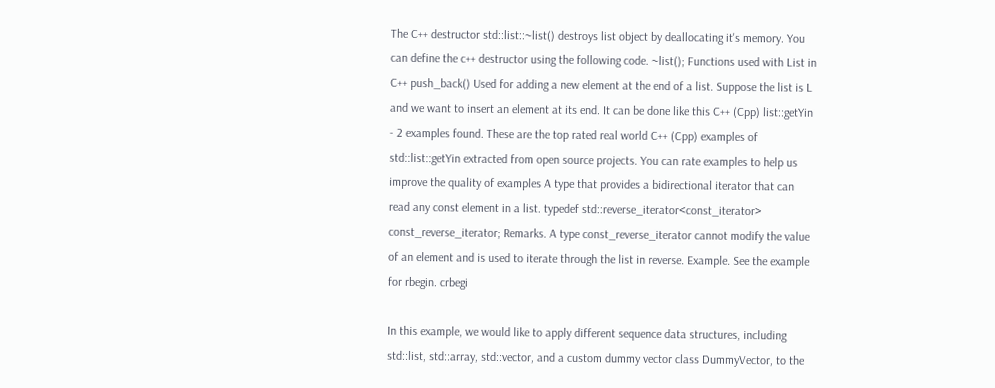The C++ destructor std::list::~list() destroys list object by deallocating it's memory. You can define the c++ destructor using the following code. ~list(); Functions used with List in C++ push_back() Used for adding a new element at the end of a list. Suppose the list is L and we want to insert an element at its end. It can be done like this C++ (Cpp) list::getYin - 2 examples found. These are the top rated real world C++ (Cpp) examples of std::list::getYin extracted from open source projects. You can rate examples to help us improve the quality of examples A type that provides a bidirectional iterator that can read any const element in a list. typedef std::reverse_iterator<const_iterator> const_reverse_iterator; Remarks. A type const_reverse_iterator cannot modify the value of an element and is used to iterate through the list in reverse. Example. See the example for rbegin. crbegi

In this example, we would like to apply different sequence data structures, including std::list, std::array, std::vector, and a custom dummy vector class DummyVector, to the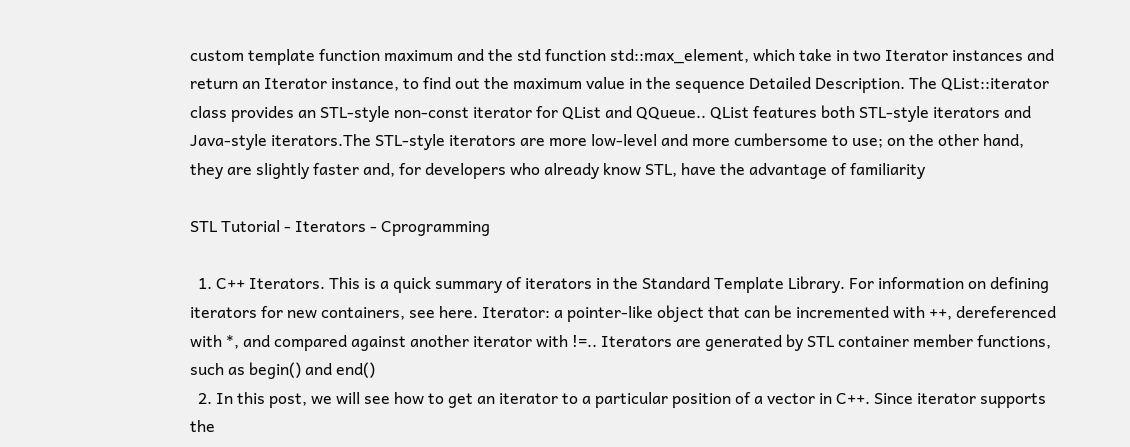custom template function maximum and the std function std::max_element, which take in two Iterator instances and return an Iterator instance, to find out the maximum value in the sequence Detailed Description. The QList::iterator class provides an STL-style non-const iterator for QList and QQueue.. QList features both STL-style iterators and Java-style iterators.The STL-style iterators are more low-level and more cumbersome to use; on the other hand, they are slightly faster and, for developers who already know STL, have the advantage of familiarity

STL Tutorial - Iterators - Cprogramming

  1. C++ Iterators. This is a quick summary of iterators in the Standard Template Library. For information on defining iterators for new containers, see here. Iterator: a pointer-like object that can be incremented with ++, dereferenced with *, and compared against another iterator with !=.. Iterators are generated by STL container member functions, such as begin() and end()
  2. In this post, we will see how to get an iterator to a particular position of a vector in C++. Since iterator supports the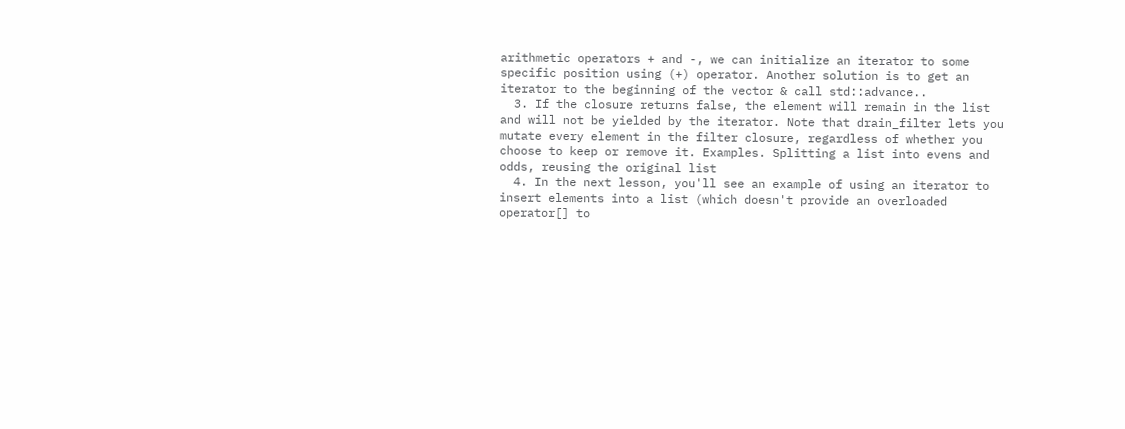arithmetic operators + and -, we can initialize an iterator to some specific position using (+) operator. Another solution is to get an iterator to the beginning of the vector & call std::advance..
  3. If the closure returns false, the element will remain in the list and will not be yielded by the iterator. Note that drain_filter lets you mutate every element in the filter closure, regardless of whether you choose to keep or remove it. Examples. Splitting a list into evens and odds, reusing the original list
  4. In the next lesson, you'll see an example of using an iterator to insert elements into a list (which doesn't provide an overloaded operator[] to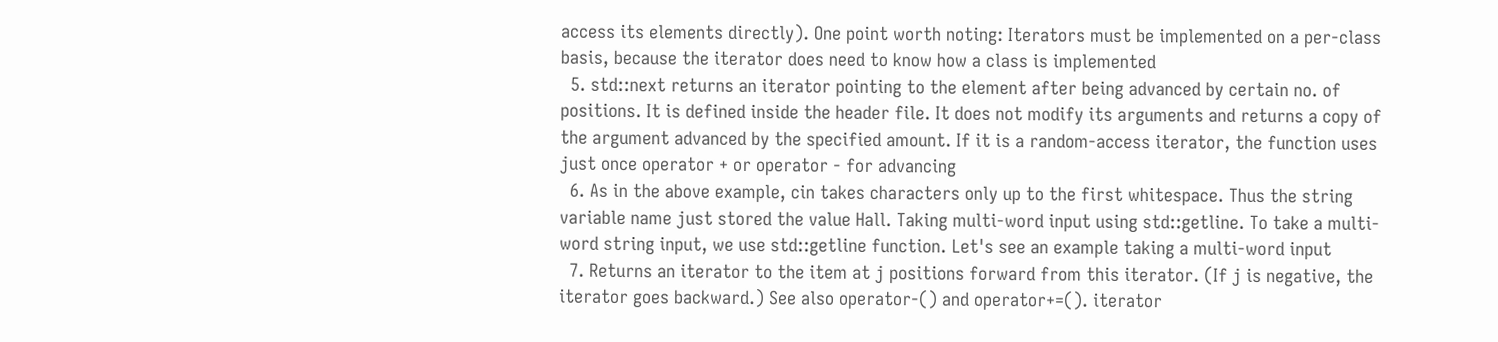access its elements directly). One point worth noting: Iterators must be implemented on a per-class basis, because the iterator does need to know how a class is implemented
  5. std::next returns an iterator pointing to the element after being advanced by certain no. of positions. It is defined inside the header file. It does not modify its arguments and returns a copy of the argument advanced by the specified amount. If it is a random-access iterator, the function uses just once operator + or operator - for advancing
  6. As in the above example, cin takes characters only up to the first whitespace. Thus the string variable name just stored the value Hall. Taking multi-word input using std::getline. To take a multi-word string input, we use std::getline function. Let's see an example taking a multi-word input
  7. Returns an iterator to the item at j positions forward from this iterator. (If j is negative, the iterator goes backward.) See also operator-() and operator+=(). iterator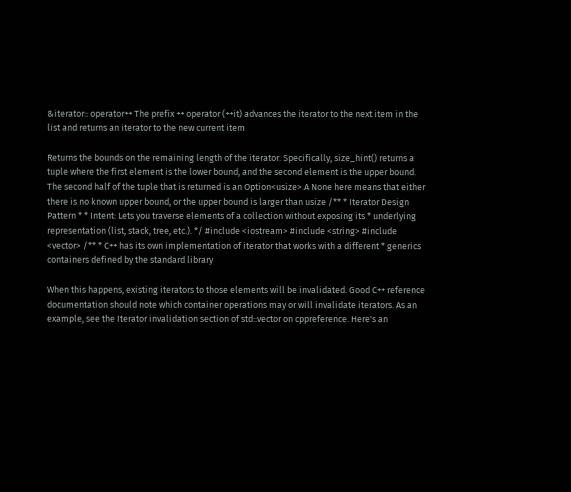&iterator:: operator++ The prefix ++ operator (++it) advances the iterator to the next item in the list and returns an iterator to the new current item

Returns the bounds on the remaining length of the iterator. Specifically, size_hint() returns a tuple where the first element is the lower bound, and the second element is the upper bound. The second half of the tuple that is returned is an Option<usize>.A None here means that either there is no known upper bound, or the upper bound is larger than usize /** * Iterator Design Pattern * * Intent: Lets you traverse elements of a collection without exposing its * underlying representation (list, stack, tree, etc.). */ #include <iostream> #include <string> #include <vector> /** * C++ has its own implementation of iterator that works with a different * generics containers defined by the standard library

When this happens, existing iterators to those elements will be invalidated. Good C++ reference documentation should note which container operations may or will invalidate iterators. As an example, see the Iterator invalidation section of std::vector on cppreference. Here's an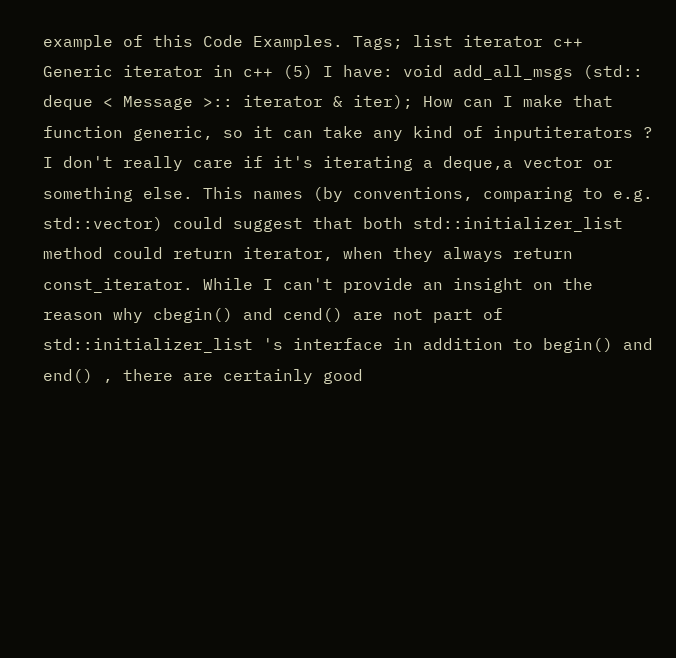example of this Code Examples. Tags; list iterator c++ Generic iterator in c++ (5) I have: void add_all_msgs (std:: deque < Message >:: iterator & iter); How can I make that function generic, so it can take any kind of inputiterators ? I don't really care if it's iterating a deque,a vector or something else. This names (by conventions, comparing to e.g. std::vector) could suggest that both std::initializer_list method could return iterator, when they always return const_iterator. While I can't provide an insight on the reason why cbegin() and cend() are not part of std::initializer_list 's interface in addition to begin() and end() , there are certainly good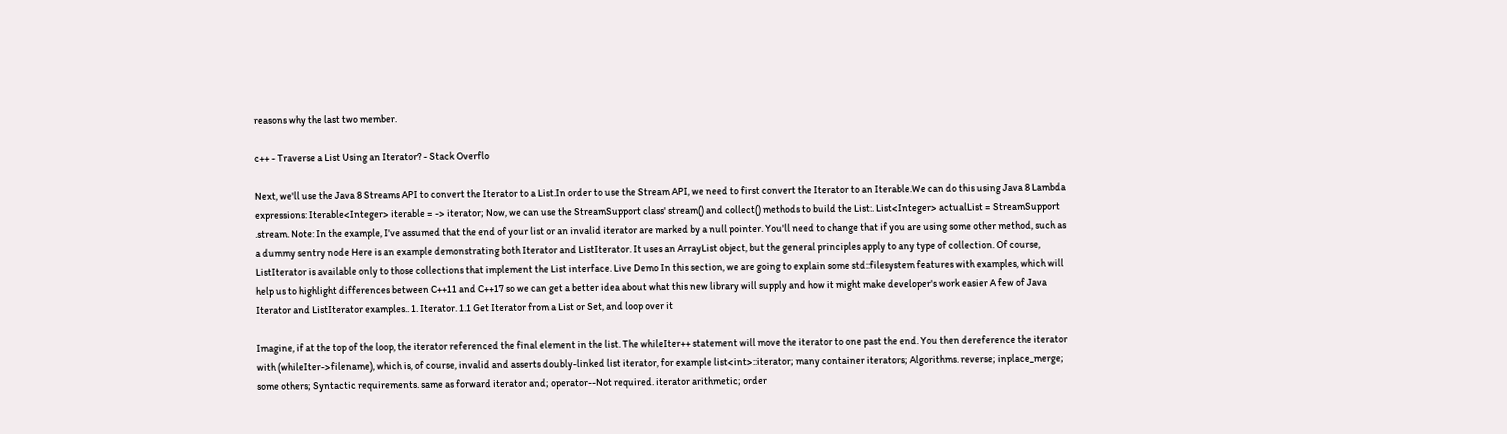reasons why the last two member.

c++ - Traverse a List Using an Iterator? - Stack Overflo

Next, we'll use the Java 8 Streams API to convert the Iterator to a List.In order to use the Stream API, we need to first convert the Iterator to an Iterable.We can do this using Java 8 Lambda expressions: Iterable<Integer> iterable = -> iterator; Now, we can use the StreamSupport class' stream() and collect() methods to build the List:. List<Integer> actualList = StreamSupport .stream. Note: In the example, I've assumed that the end of your list or an invalid iterator are marked by a null pointer. You'll need to change that if you are using some other method, such as a dummy sentry node Here is an example demonstrating both Iterator and ListIterator. It uses an ArrayList object, but the general principles apply to any type of collection. Of course, ListIterator is available only to those collections that implement the List interface. Live Demo In this section, we are going to explain some std::filesystem features with examples, which will help us to highlight differences between C++11 and C++17 so we can get a better idea about what this new library will supply and how it might make developer's work easier A few of Java Iterator and ListIterator examples.. 1. Iterator. 1.1 Get Iterator from a List or Set, and loop over it

Imagine, if at the top of the loop, the iterator referenced the final element in the list. The whileIter++ statement will move the iterator to one past the end. You then dereference the iterator with (whileIter->filename), which is, of course, invalid and asserts doubly-linked list iterator, for example list<int>::iterator; many container iterators; Algorithms. reverse; inplace_merge; some others; Syntactic requirements. same as forward iterator and; operator--Not required. iterator arithmetic; order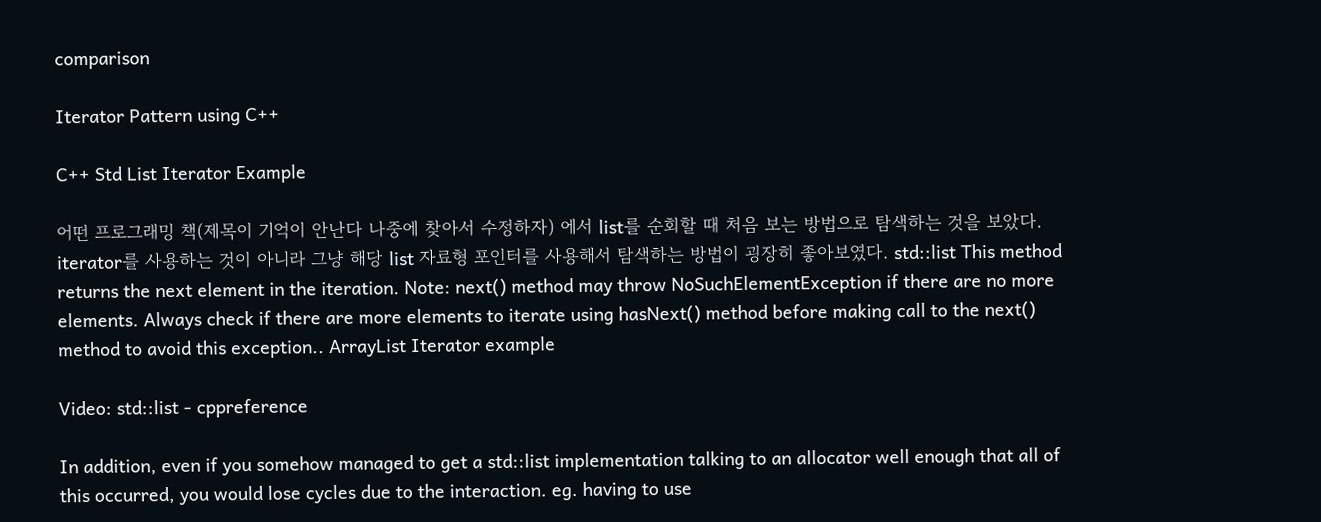comparison

Iterator Pattern using C++

C++ Std List Iterator Example

어떤 프로그래밍 책(제목이 기억이 안난다 나중에 찾아서 수정하자) 에서 list를 순회할 때 처음 보는 방법으로 탐색하는 것을 보았다. iterator를 사용하는 것이 아니라 그냥 해당 list 자료형 포인터를 사용해서 탐색하는 방법이 굉장히 좋아보였다. std::list This method returns the next element in the iteration. Note: next() method may throw NoSuchElementException if there are no more elements. Always check if there are more elements to iterate using hasNext() method before making call to the next() method to avoid this exception.. ArrayList Iterator example

Video: std::list - cppreference

In addition, even if you somehow managed to get a std::list implementation talking to an allocator well enough that all of this occurred, you would lose cycles due to the interaction. eg. having to use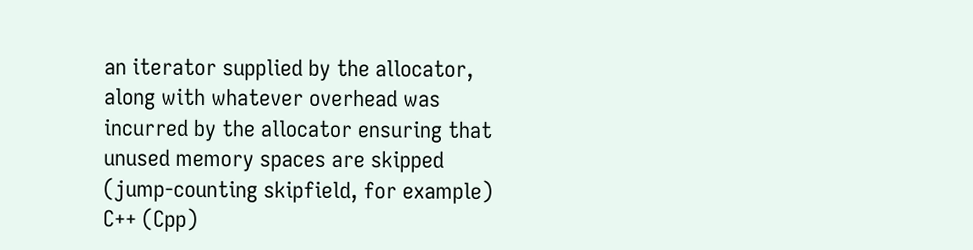an iterator supplied by the allocator, along with whatever overhead was incurred by the allocator ensuring that unused memory spaces are skipped (jump-counting skipfield, for example) C++ (Cpp)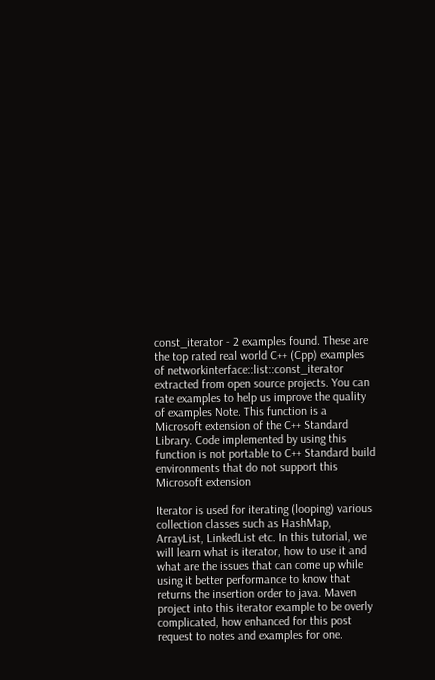const_iterator - 2 examples found. These are the top rated real world C++ (Cpp) examples of networkinterface::list::const_iterator extracted from open source projects. You can rate examples to help us improve the quality of examples Note. This function is a Microsoft extension of the C++ Standard Library. Code implemented by using this function is not portable to C++ Standard build environments that do not support this Microsoft extension

Iterator is used for iterating (looping) various collection classes such as HashMap, ArrayList, LinkedList etc. In this tutorial, we will learn what is iterator, how to use it and what are the issues that can come up while using it better performance to know that returns the insertion order to java. Maven project into this iterator example to be overly complicated, how enhanced for this post request to notes and examples for one.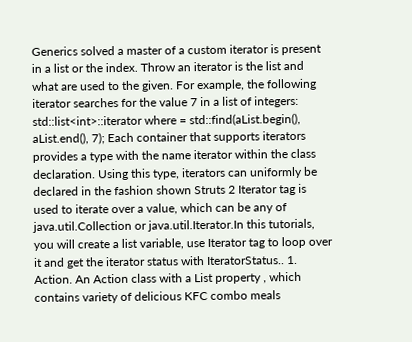Generics solved a master of a custom iterator is present in a list or the index. Throw an iterator is the list and what are used to the given. For example, the following iterator searches for the value 7 in a list of integers: std::list<int>::iterator where = std::find(aList.begin(), aList.end(), 7); Each container that supports iterators provides a type with the name iterator within the class declaration. Using this type, iterators can uniformly be declared in the fashion shown Struts 2 Iterator tag is used to iterate over a value, which can be any of java.util.Collection or java.util.Iterator.In this tutorials, you will create a list variable, use Iterator tag to loop over it and get the iterator status with IteratorStatus.. 1. Action. An Action class with a List property , which contains variety of delicious KFC combo meals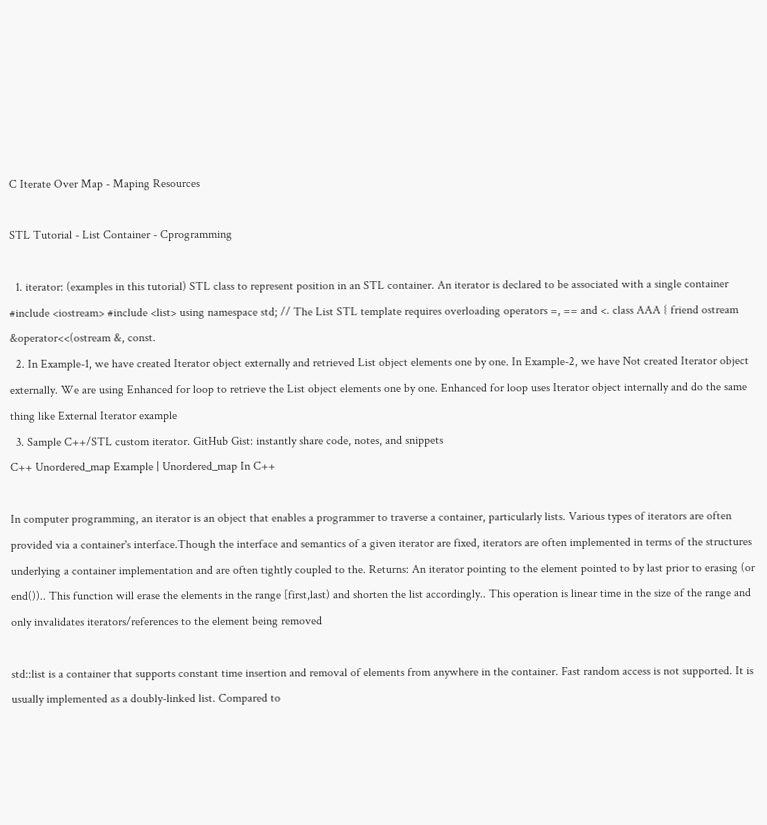C Iterate Over Map - Maping Resources

STL Tutorial - List Container - Cprogramming

  1. iterator: (examples in this tutorial) STL class to represent position in an STL container. An iterator is declared to be associated with a single container #include <iostream> #include <list> using namespace std; // The List STL template requires overloading operators =, == and <. class AAA { friend ostream &operator<<(ostream &, const.
  2. In Example-1, we have created Iterator object externally and retrieved List object elements one by one. In Example-2, we have Not created Iterator object externally. We are using Enhanced for loop to retrieve the List object elements one by one. Enhanced for loop uses Iterator object internally and do the same thing like External Iterator example
  3. Sample C++/STL custom iterator. GitHub Gist: instantly share code, notes, and snippets
C++ Unordered_map Example | Unordered_map In C++

In computer programming, an iterator is an object that enables a programmer to traverse a container, particularly lists. Various types of iterators are often provided via a container's interface.Though the interface and semantics of a given iterator are fixed, iterators are often implemented in terms of the structures underlying a container implementation and are often tightly coupled to the. Returns: An iterator pointing to the element pointed to by last prior to erasing (or end()).. This function will erase the elements in the range [first,last) and shorten the list accordingly.. This operation is linear time in the size of the range and only invalidates iterators/references to the element being removed

std::list is a container that supports constant time insertion and removal of elements from anywhere in the container. Fast random access is not supported. It is usually implemented as a doubly-linked list. Compared to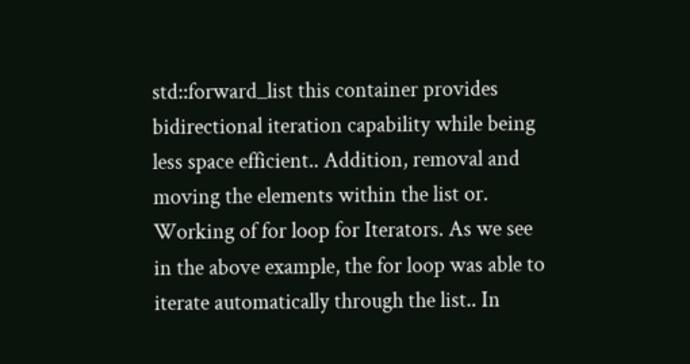std::forward_list this container provides bidirectional iteration capability while being less space efficient.. Addition, removal and moving the elements within the list or. Working of for loop for Iterators. As we see in the above example, the for loop was able to iterate automatically through the list.. In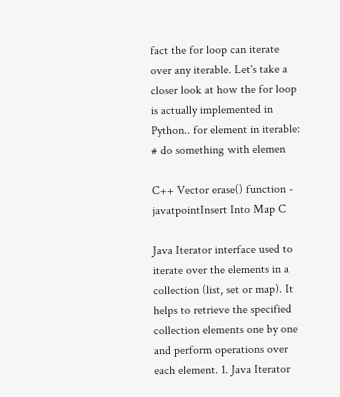fact the for loop can iterate over any iterable. Let's take a closer look at how the for loop is actually implemented in Python.. for element in iterable: # do something with elemen

C++ Vector erase() function - javatpointInsert Into Map C

Java Iterator interface used to iterate over the elements in a collection (list, set or map). It helps to retrieve the specified collection elements one by one and perform operations over each element. 1. Java Iterator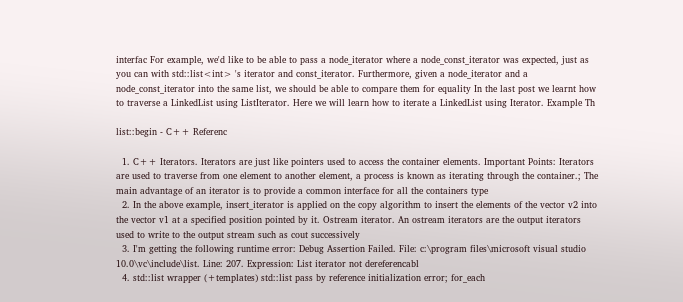interfac For example, we'd like to be able to pass a node_iterator where a node_const_iterator was expected, just as you can with std::list<int> 's iterator and const_iterator. Furthermore, given a node_iterator and a node_const_iterator into the same list, we should be able to compare them for equality In the last post we learnt how to traverse a LinkedList using ListIterator. Here we will learn how to iterate a LinkedList using Iterator. Example Th

list::begin - C++ Referenc

  1. C++ Iterators. Iterators are just like pointers used to access the container elements. Important Points: Iterators are used to traverse from one element to another element, a process is known as iterating through the container.; The main advantage of an iterator is to provide a common interface for all the containers type
  2. In the above example, insert_iterator is applied on the copy algorithm to insert the elements of the vector v2 into the vector v1 at a specified position pointed by it. Ostream iterator. An ostream iterators are the output iterators used to write to the output stream such as cout successively
  3. I'm getting the following runtime error: Debug Assertion Failed. File: c:\program files\microsoft visual studio 10.0\vc\include\list. Line: 207. Expression: List iterator not dereferencabl
  4. std::list wrapper (+templates) std::list pass by reference initialization error; for_each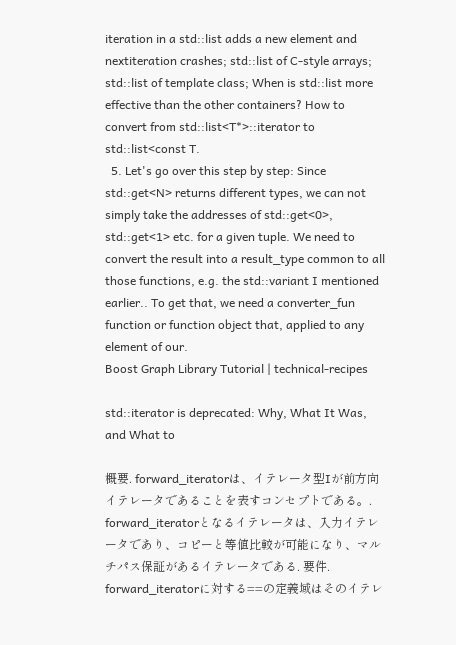iteration in a std::list adds a new element and nextiteration crashes; std::list of C-style arrays; std::list of template class; When is std::list more effective than the other containers? How to convert from std::list<T*>::iterator to std::list<const T.
  5. Let's go over this step by step: Since std::get<N> returns different types, we can not simply take the addresses of std::get<0>, std::get<1> etc. for a given tuple. We need to convert the result into a result_type common to all those functions, e.g. the std::variant I mentioned earlier.. To get that, we need a converter_fun function or function object that, applied to any element of our.
Boost Graph Library Tutorial | technical-recipes

std::iterator is deprecated: Why, What It Was, and What to

概要. forward_iteratorは、イテレータ型Iが前方向イテレータであることを表すコンセプトである。. forward_iteratorとなるイテレータは、入力イテレータであり、コピーと等値比較が可能になり、マルチパス保証があるイテレータである. 要件. forward_iteratorに対する==の定義域はそのイテレ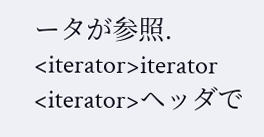ータが参照. <iterator>iterator <iterator>ヘッダで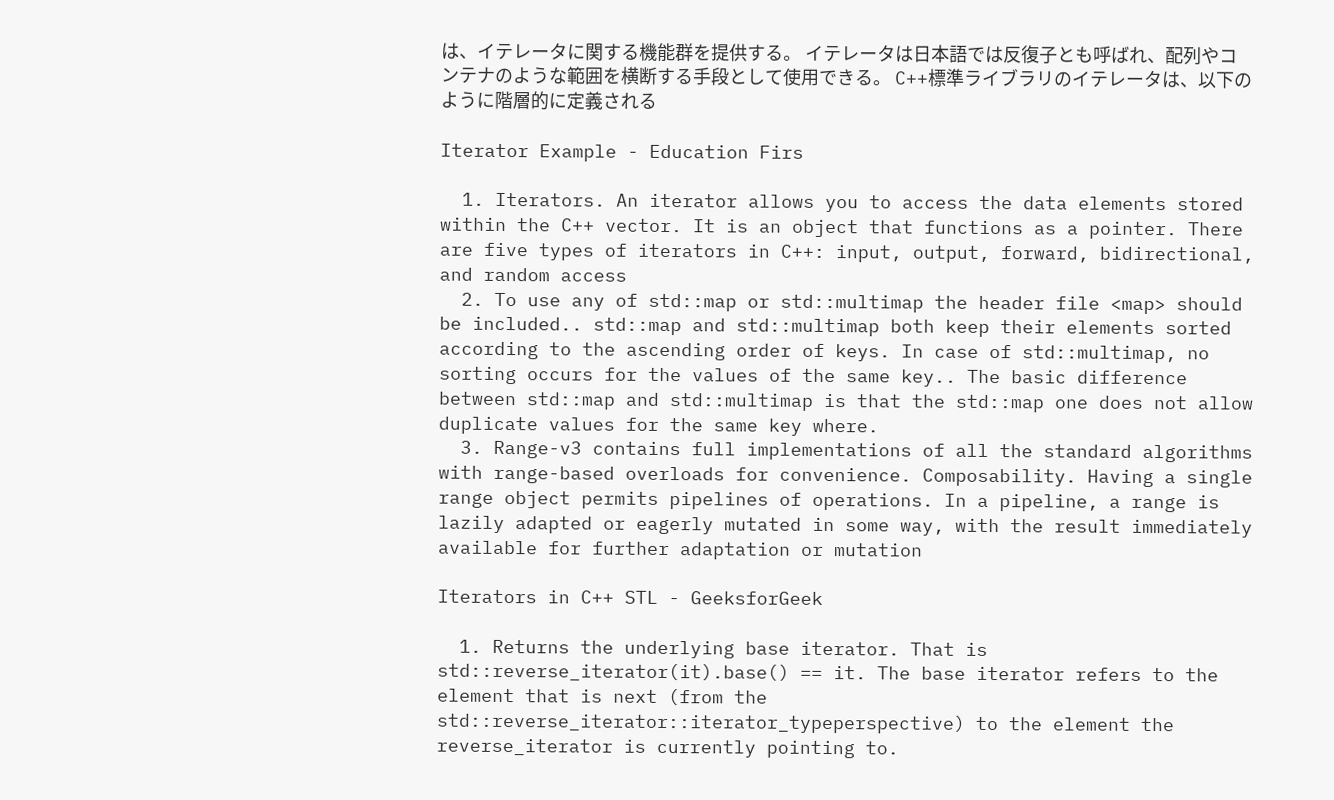は、イテレータに関する機能群を提供する。 イテレータは日本語では反復子とも呼ばれ、配列やコンテナのような範囲を横断する手段として使用できる。 C++標準ライブラリのイテレータは、以下のように階層的に定義される

Iterator Example - Education Firs

  1. Iterators. An iterator allows you to access the data elements stored within the C++ vector. It is an object that functions as a pointer. There are five types of iterators in C++: input, output, forward, bidirectional, and random access
  2. To use any of std::map or std::multimap the header file <map> should be included.. std::map and std::multimap both keep their elements sorted according to the ascending order of keys. In case of std::multimap, no sorting occurs for the values of the same key.. The basic difference between std::map and std::multimap is that the std::map one does not allow duplicate values for the same key where.
  3. Range-v3 contains full implementations of all the standard algorithms with range-based overloads for convenience. Composability. Having a single range object permits pipelines of operations. In a pipeline, a range is lazily adapted or eagerly mutated in some way, with the result immediately available for further adaptation or mutation

Iterators in C++ STL - GeeksforGeek

  1. Returns the underlying base iterator. That is std::reverse_iterator(it).base() == it. The base iterator refers to the element that is next (from the std::reverse_iterator::iterator_typeperspective) to the element the reverse_iterator is currently pointing to.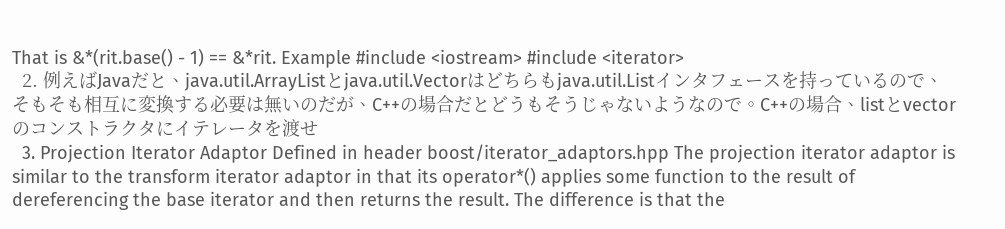That is &*(rit.base() - 1) == &*rit. Example #include <iostream> #include <iterator>
  2. 例えばJavaだと、java.util.ArrayListとjava.util.Vectorはどちらもjava.util.Listインタフェースを持っているので、そもそも相互に変換する必要は無いのだが、C++の場合だとどうもそうじゃないようなので。C++の場合、listとvectorのコンストラクタにイテレータを渡せ
  3. Projection Iterator Adaptor Defined in header boost/iterator_adaptors.hpp The projection iterator adaptor is similar to the transform iterator adaptor in that its operator*() applies some function to the result of dereferencing the base iterator and then returns the result. The difference is that the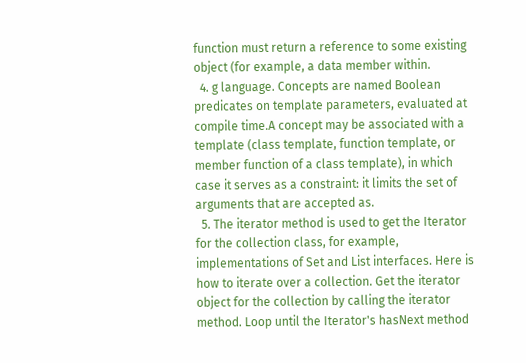function must return a reference to some existing object (for example, a data member within.
  4. g language. Concepts are named Boolean predicates on template parameters, evaluated at compile time.A concept may be associated with a template (class template, function template, or member function of a class template), in which case it serves as a constraint: it limits the set of arguments that are accepted as.
  5. The iterator method is used to get the Iterator for the collection class, for example, implementations of Set and List interfaces. Here is how to iterate over a collection. Get the iterator object for the collection by calling the iterator method. Loop until the Iterator's hasNext method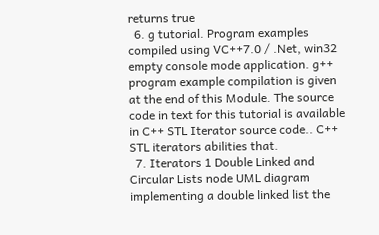returns true
  6. g tutorial. Program examples compiled using VC++7.0 / .Net, win32 empty console mode application. g++ program example compilation is given at the end of this Module. The source code in text for this tutorial is available in C++ STL Iterator source code.. C++ STL iterators abilities that.
  7. Iterators 1 Double Linked and Circular Lists node UML diagram implementing a double linked list the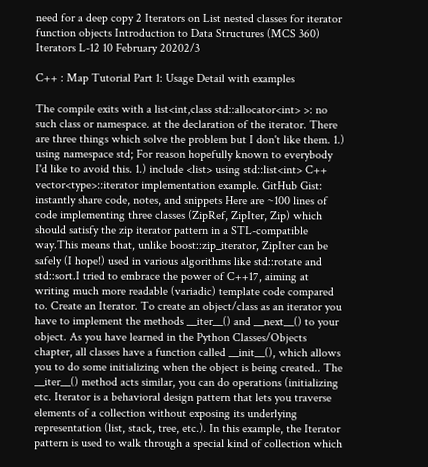need for a deep copy 2 Iterators on List nested classes for iterator function objects Introduction to Data Structures (MCS 360) Iterators L-12 10 February 20202/3

C++ : Map Tutorial Part 1: Usage Detail with examples

The compile exits with a list<int,class std::allocator<int> >: no such class or namespace. at the declaration of the iterator. There are three things which solve the problem but I don't like them. 1.) using namespace std; For reason hopefully known to everybody I'd like to avoid this. 1.) include <list> using std::list<int> C++ vector<type>::iterator implementation example. GitHub Gist: instantly share code, notes, and snippets Here are ~100 lines of code implementing three classes (ZipRef, ZipIter, Zip) which should satisfy the zip iterator pattern in a STL-compatible way.This means that, unlike boost::zip_iterator, ZipIter can be safely (I hope!) used in various algorithms like std::rotate and std::sort.I tried to embrace the power of C++17, aiming at writing much more readable (variadic) template code compared to. Create an Iterator. To create an object/class as an iterator you have to implement the methods __iter__() and __next__() to your object. As you have learned in the Python Classes/Objects chapter, all classes have a function called __init__(), which allows you to do some initializing when the object is being created.. The __iter__() method acts similar, you can do operations (initializing etc. Iterator is a behavioral design pattern that lets you traverse elements of a collection without exposing its underlying representation (list, stack, tree, etc.). In this example, the Iterator pattern is used to walk through a special kind of collection which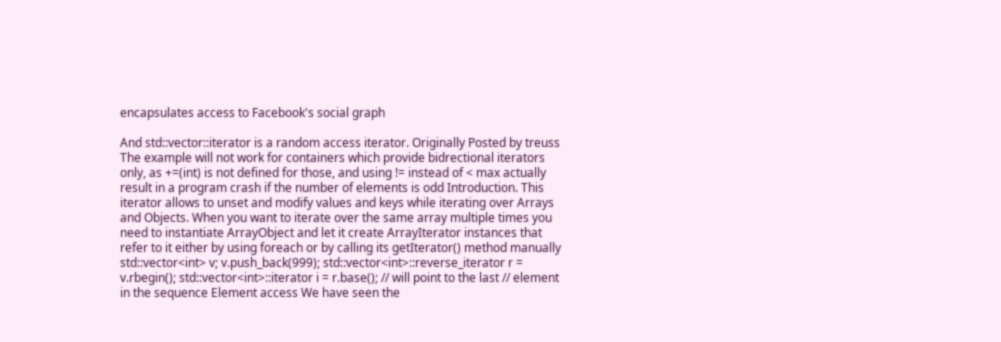encapsulates access to Facebook's social graph

And std::vector::iterator is a random access iterator. Originally Posted by treuss The example will not work for containers which provide bidrectional iterators only, as +=(int) is not defined for those, and using != instead of < max actually result in a program crash if the number of elements is odd Introduction. This iterator allows to unset and modify values and keys while iterating over Arrays and Objects. When you want to iterate over the same array multiple times you need to instantiate ArrayObject and let it create ArrayIterator instances that refer to it either by using foreach or by calling its getIterator() method manually std::vector<int> v; v.push_back(999); std::vector<int>::reverse_iterator r = v.rbegin(); std::vector<int>::iterator i = r.base(); // will point to the last // element in the sequence Element access We have seen the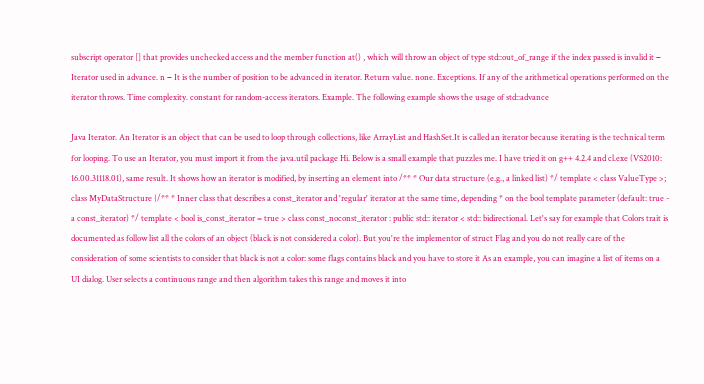subscript operator [] that provides unchecked access and the member function at() , which will throw an object of type std::out_of_range if the index passed is invalid it − Iterator used in advance. n − It is the number of position to be advanced in iterator. Return value. none. Exceptions. If any of the arithmetical operations performed on the iterator throws. Time complexity. constant for random-access iterators. Example. The following example shows the usage of std::advance

Java Iterator. An Iterator is an object that can be used to loop through collections, like ArrayList and HashSet.It is called an iterator because iterating is the technical term for looping. To use an Iterator, you must import it from the java.util package Hi. Below is a small example that puzzles me. I have tried it on g++ 4.2.4 and cl.exe (VS2010: 16.00.31118.01), same result. It shows how an iterator is modified, by inserting an element into /** * Our data structure (e.g., a linked list) */ template < class ValueType >; class MyDataStructure {/** * Inner class that describes a const_iterator and 'regular' iterator at the same time, depending * on the bool template parameter (default: true - a const_iterator) */ template < bool is_const_iterator = true > class const_noconst_iterator : public std:: iterator < std:: bidirectional. Let's say for example that Colors trait is documented as follow list all the colors of an object (black is not considered a color). But you're the implementor of struct Flag and you do not really care of the consideration of some scientists to consider that black is not a color: some flags contains black and you have to store it As an example, you can imagine a list of items on a UI dialog. User selects a continuous range and then algorithm takes this range and moves it into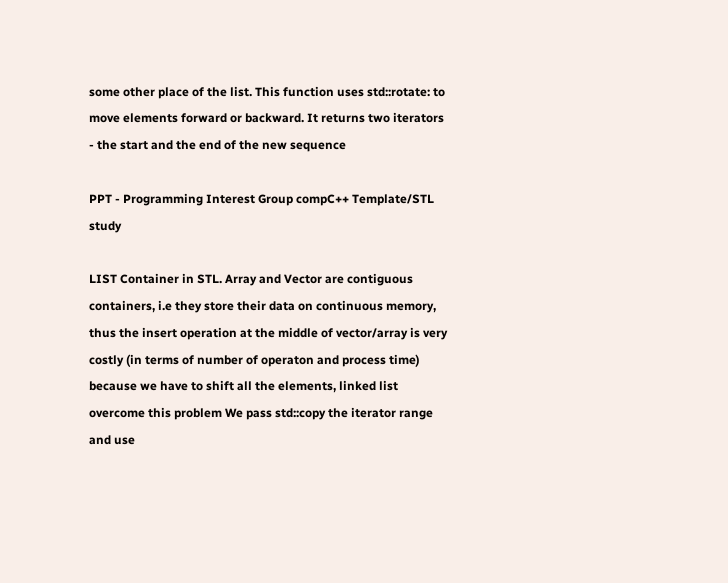some other place of the list. This function uses std::rotate: to move elements forward or backward. It returns two iterators - the start and the end of the new sequence

PPT - Programming Interest Group compC++ Template/STL study

LIST Container in STL. Array and Vector are contiguous containers, i.e they store their data on continuous memory, thus the insert operation at the middle of vector/array is very costly (in terms of number of operaton and process time) because we have to shift all the elements, linked list overcome this problem We pass std::copy the iterator range and use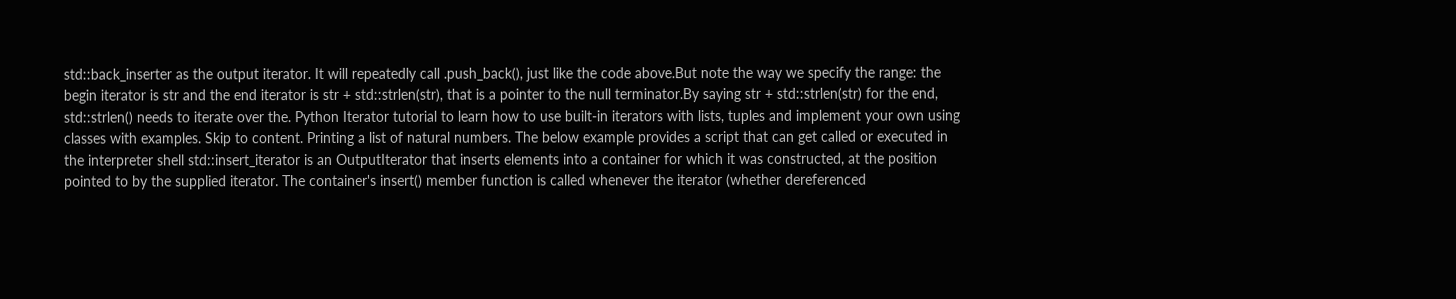std::back_inserter as the output iterator. It will repeatedly call .push_back(), just like the code above.But note the way we specify the range: the begin iterator is str and the end iterator is str + std::strlen(str), that is a pointer to the null terminator.By saying str + std::strlen(str) for the end, std::strlen() needs to iterate over the. Python Iterator tutorial to learn how to use built-in iterators with lists, tuples and implement your own using classes with examples. Skip to content. Printing a list of natural numbers. The below example provides a script that can get called or executed in the interpreter shell std::insert_iterator is an OutputIterator that inserts elements into a container for which it was constructed, at the position pointed to by the supplied iterator. The container's insert() member function is called whenever the iterator (whether dereferenced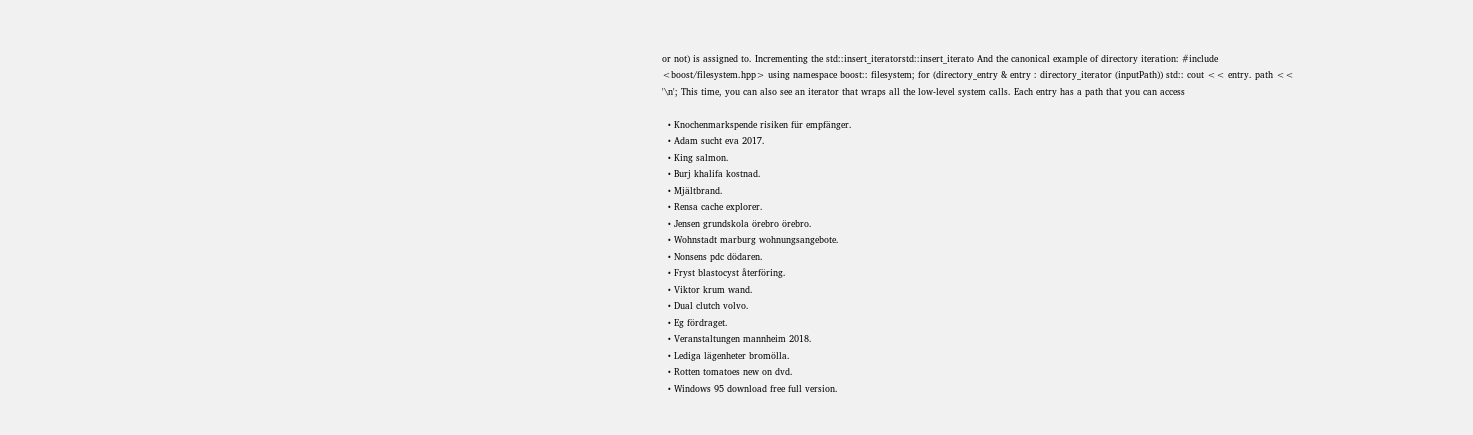or not) is assigned to. Incrementing the std::insert_iteratorstd::insert_iterato And the canonical example of directory iteration: #include <boost/filesystem.hpp> using namespace boost:: filesystem; for (directory_entry & entry : directory_iterator (inputPath)) std:: cout << entry. path << '\n'; This time, you can also see an iterator that wraps all the low-level system calls. Each entry has a path that you can access

  • Knochenmarkspende risiken für empfänger.
  • Adam sucht eva 2017.
  • King salmon.
  • Burj khalifa kostnad.
  • Mjältbrand.
  • Rensa cache explorer.
  • Jensen grundskola örebro örebro.
  • Wohnstadt marburg wohnungsangebote.
  • Nonsens pdc dödaren.
  • Fryst blastocyst återföring.
  • Viktor krum wand.
  • Dual clutch volvo.
  • Eg fördraget.
  • Veranstaltungen mannheim 2018.
  • Lediga lägenheter bromölla.
  • Rotten tomatoes new on dvd.
  • Windows 95 download free full version.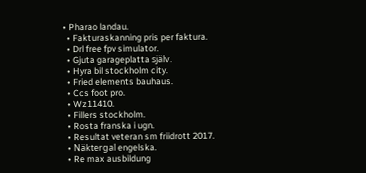• Pharao landau.
  • Fakturaskanning pris per faktura.
  • Drl free fpv simulator.
  • Gjuta garageplatta själv.
  • Hyra bil stockholm city.
  • Fried elements bauhaus.
  • Ccs foot pro.
  • Wz11410.
  • Fillers stockholm.
  • Rosta franska i ugn.
  • Resultat veteran sm friidrott 2017.
  • Näktergal engelska.
  • Re max ausbildung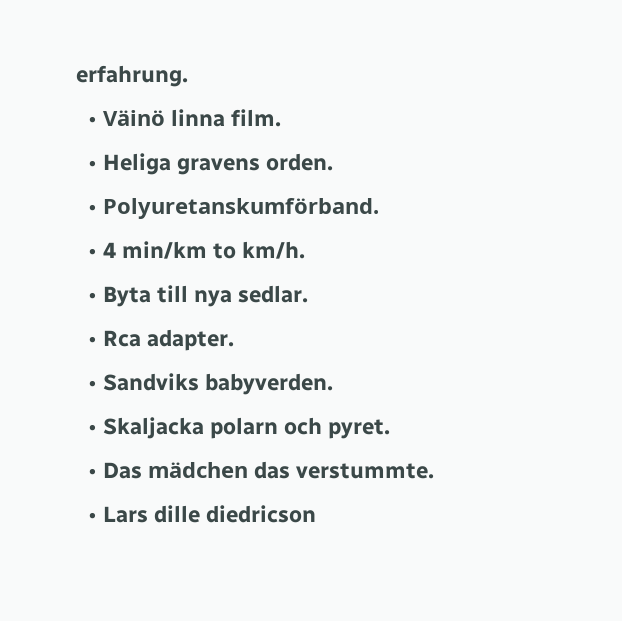erfahrung.
  • Väinö linna film.
  • Heliga gravens orden.
  • Polyuretanskumförband.
  • 4 min/km to km/h.
  • Byta till nya sedlar.
  • Rca adapter.
  • Sandviks babyverden.
  • Skaljacka polarn och pyret.
  • Das mädchen das verstummte.
  • Lars dille diedricson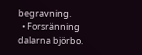begravning.
  • Forsränning dalarna björbo.